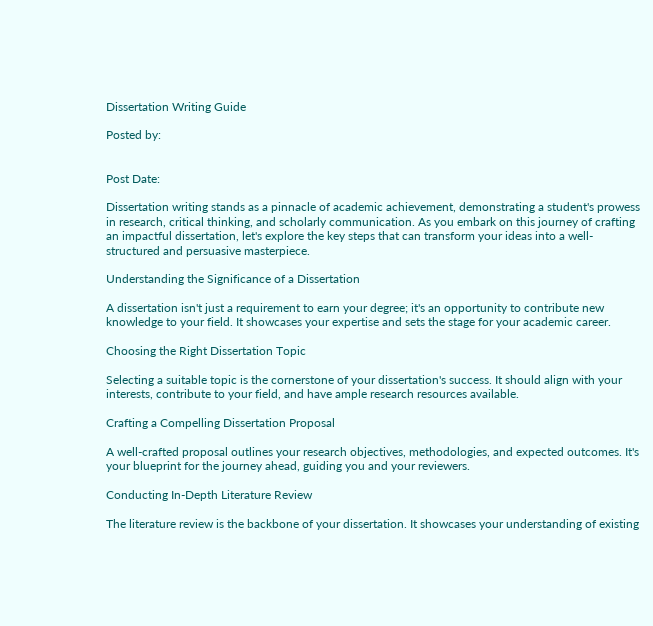Dissertation Writing Guide

Posted by:


Post Date:

Dissertation writing stands as a pinnacle of academic achievement, demonstrating a student's prowess in research, critical thinking, and scholarly communication. As you embark on this journey of crafting an impactful dissertation, let's explore the key steps that can transform your ideas into a well-structured and persuasive masterpiece.

Understanding the Significance of a Dissertation

A dissertation isn't just a requirement to earn your degree; it's an opportunity to contribute new knowledge to your field. It showcases your expertise and sets the stage for your academic career.

Choosing the Right Dissertation Topic

Selecting a suitable topic is the cornerstone of your dissertation's success. It should align with your interests, contribute to your field, and have ample research resources available.

Crafting a Compelling Dissertation Proposal

A well-crafted proposal outlines your research objectives, methodologies, and expected outcomes. It's your blueprint for the journey ahead, guiding you and your reviewers.

Conducting In-Depth Literature Review

The literature review is the backbone of your dissertation. It showcases your understanding of existing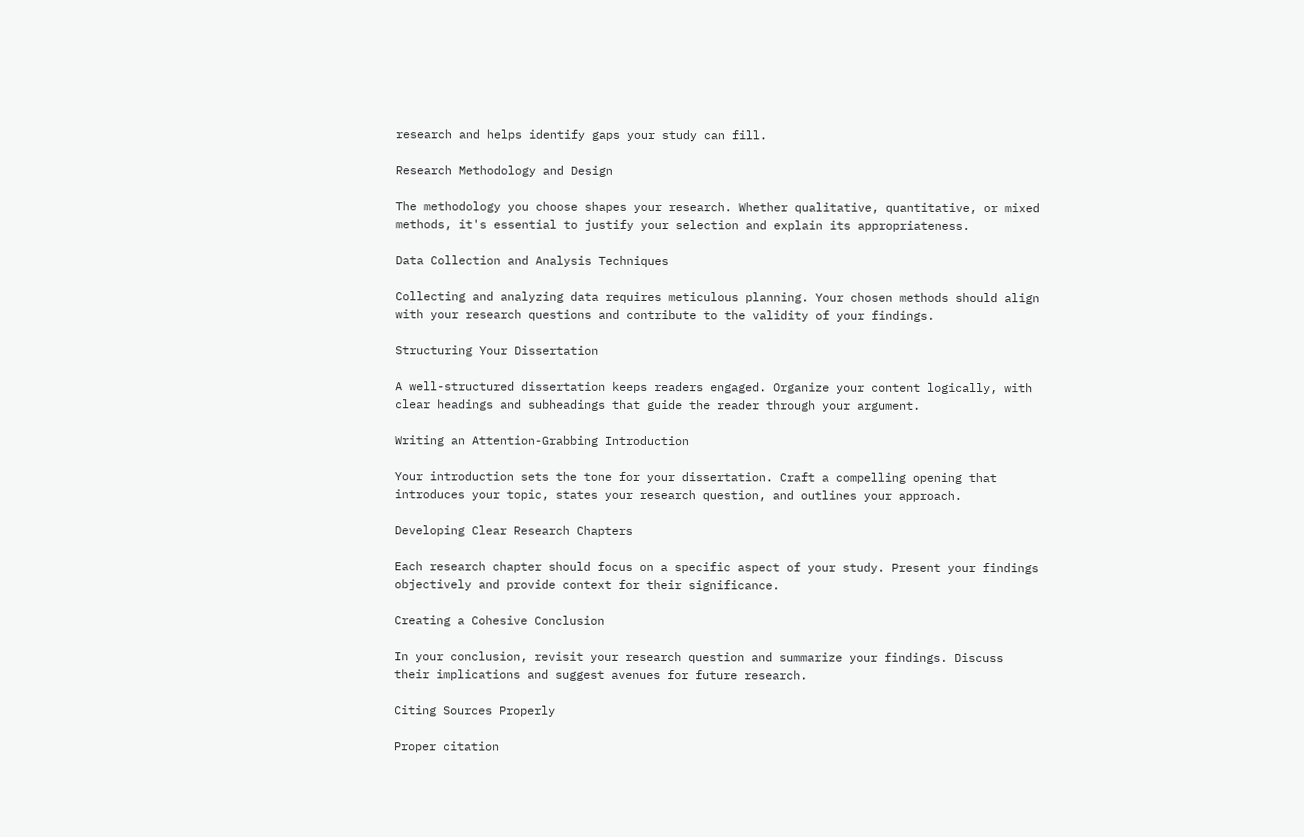research and helps identify gaps your study can fill.

Research Methodology and Design

The methodology you choose shapes your research. Whether qualitative, quantitative, or mixed methods, it's essential to justify your selection and explain its appropriateness.

Data Collection and Analysis Techniques

Collecting and analyzing data requires meticulous planning. Your chosen methods should align with your research questions and contribute to the validity of your findings.

Structuring Your Dissertation

A well-structured dissertation keeps readers engaged. Organize your content logically, with clear headings and subheadings that guide the reader through your argument.

Writing an Attention-Grabbing Introduction

Your introduction sets the tone for your dissertation. Craft a compelling opening that introduces your topic, states your research question, and outlines your approach.

Developing Clear Research Chapters

Each research chapter should focus on a specific aspect of your study. Present your findings objectively and provide context for their significance.

Creating a Cohesive Conclusion

In your conclusion, revisit your research question and summarize your findings. Discuss their implications and suggest avenues for future research.

Citing Sources Properly

Proper citation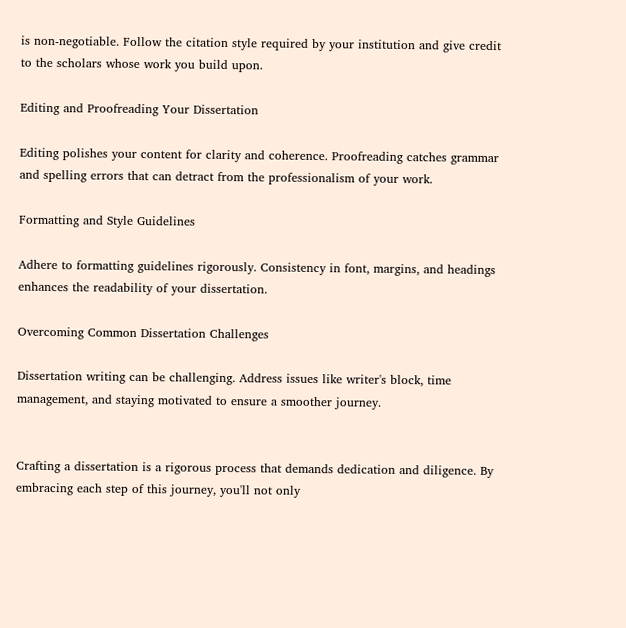is non-negotiable. Follow the citation style required by your institution and give credit to the scholars whose work you build upon.

Editing and Proofreading Your Dissertation

Editing polishes your content for clarity and coherence. Proofreading catches grammar and spelling errors that can detract from the professionalism of your work.

Formatting and Style Guidelines

Adhere to formatting guidelines rigorously. Consistency in font, margins, and headings enhances the readability of your dissertation.

Overcoming Common Dissertation Challenges

Dissertation writing can be challenging. Address issues like writer's block, time management, and staying motivated to ensure a smoother journey.


Crafting a dissertation is a rigorous process that demands dedication and diligence. By embracing each step of this journey, you'll not only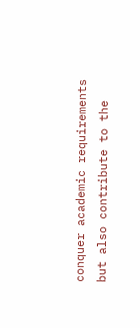conquer academic requirements but also contribute to the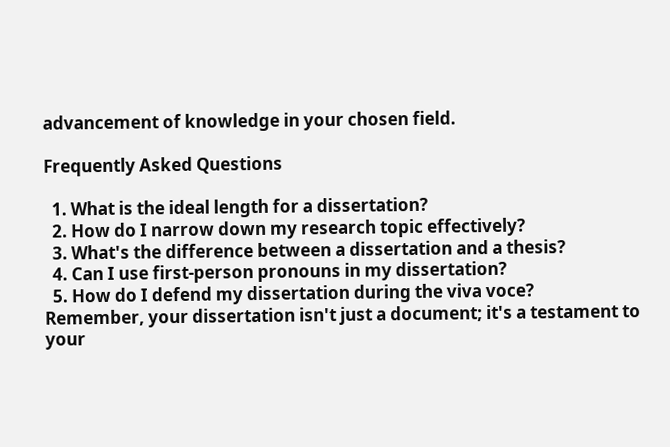advancement of knowledge in your chosen field.

Frequently Asked Questions

  1. What is the ideal length for a dissertation?
  2. How do I narrow down my research topic effectively?
  3. What's the difference between a dissertation and a thesis?
  4. Can I use first-person pronouns in my dissertation?
  5. How do I defend my dissertation during the viva voce?
Remember, your dissertation isn't just a document; it's a testament to your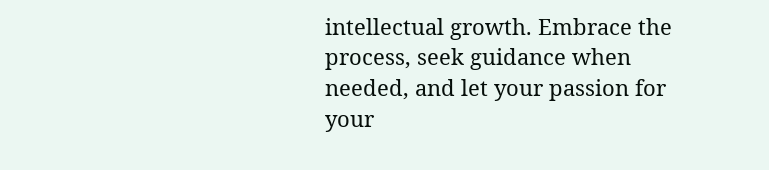intellectual growth. Embrace the process, seek guidance when needed, and let your passion for your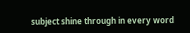subject shine through in every word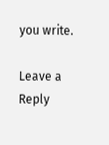you write.

Leave a Reply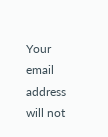Your email address will not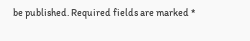be published. Required fields are marked *